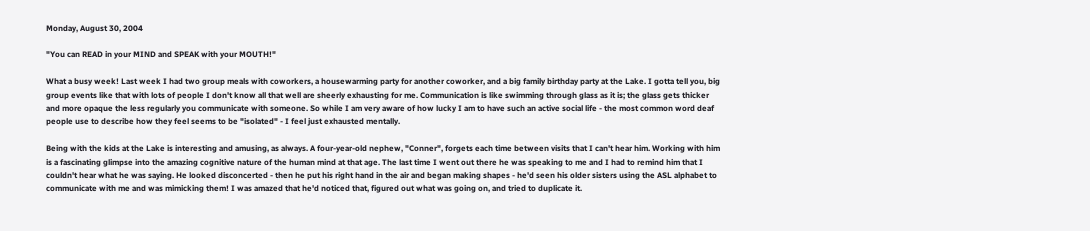Monday, August 30, 2004

"You can READ in your MIND and SPEAK with your MOUTH!"

What a busy week! Last week I had two group meals with coworkers, a housewarming party for another coworker, and a big family birthday party at the Lake. I gotta tell you, big group events like that with lots of people I don't know all that well are sheerly exhausting for me. Communication is like swimming through glass as it is; the glass gets thicker and more opaque the less regularly you communicate with someone. So while I am very aware of how lucky I am to have such an active social life - the most common word deaf people use to describe how they feel seems to be "isolated" - I feel just exhausted mentally.

Being with the kids at the Lake is interesting and amusing, as always. A four-year-old nephew, "Conner", forgets each time between visits that I can't hear him. Working with him is a fascinating glimpse into the amazing cognitive nature of the human mind at that age. The last time I went out there he was speaking to me and I had to remind him that I couldn't hear what he was saying. He looked disconcerted - then he put his right hand in the air and began making shapes - he'd seen his older sisters using the ASL alphabet to communicate with me and was mimicking them! I was amazed that he'd noticed that, figured out what was going on, and tried to duplicate it.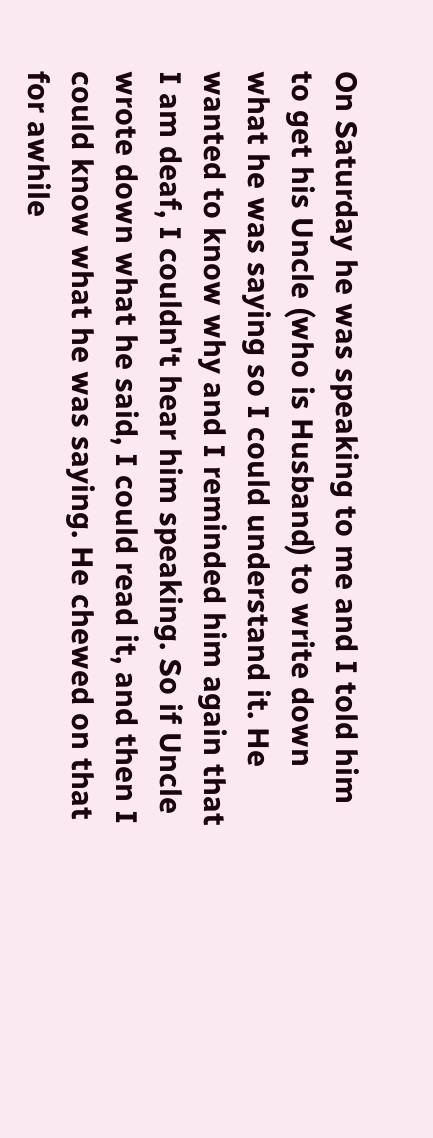On Saturday he was speaking to me and I told him to get his Uncle (who is Husband) to write down what he was saying so I could understand it. He wanted to know why and I reminded him again that I am deaf, I couldn't hear him speaking. So if Uncle wrote down what he said, I could read it, and then I could know what he was saying. He chewed on that for awhile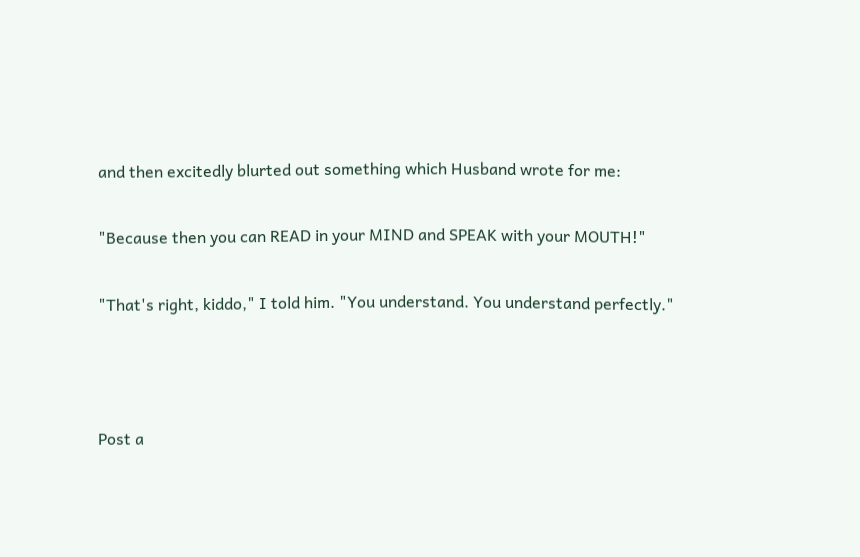and then excitedly blurted out something which Husband wrote for me:

"Because then you can READ in your MIND and SPEAK with your MOUTH!"

"That's right, kiddo," I told him. "You understand. You understand perfectly."



Post a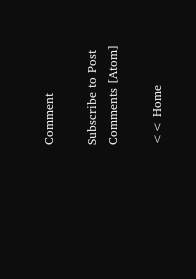Comment

Subscribe to Post Comments [Atom]

<< Home